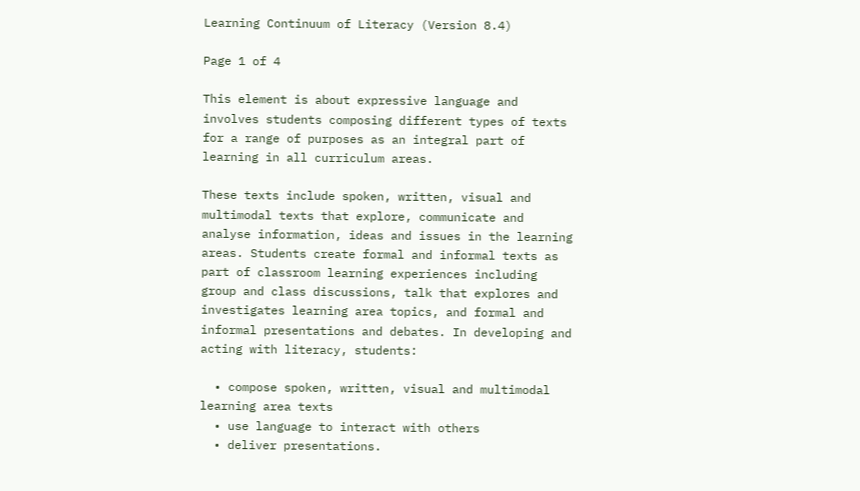Learning Continuum of Literacy (Version 8.4)

Page 1 of 4

This element is about expressive language and involves students composing different types of texts for a range of purposes as an integral part of learning in all curriculum areas.

These texts include spoken, written, visual and multimodal texts that explore, communicate and analyse information, ideas and issues in the learning areas. Students create formal and informal texts as part of classroom learning experiences including group and class discussions, talk that explores and investigates learning area topics, and formal and informal presentations and debates. In developing and acting with literacy, students:

  • compose spoken, written, visual and multimodal learning area texts
  • use language to interact with others
  • deliver presentations.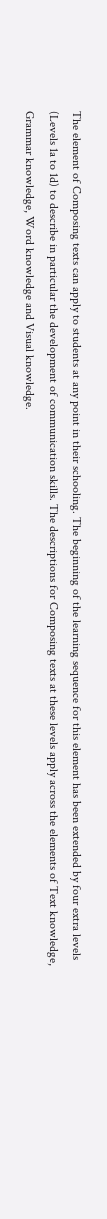The element of Composing texts can apply to students at any point in their schooling. The beginning of the learning sequence for this element has been extended by four extra levels (Levels 1a to 1d) to describe in particular the development of communication skills. The descriptions for Composing texts at these levels apply across the elements of Text knowledge, Grammar knowledge, Word knowledge and Visual knowledge.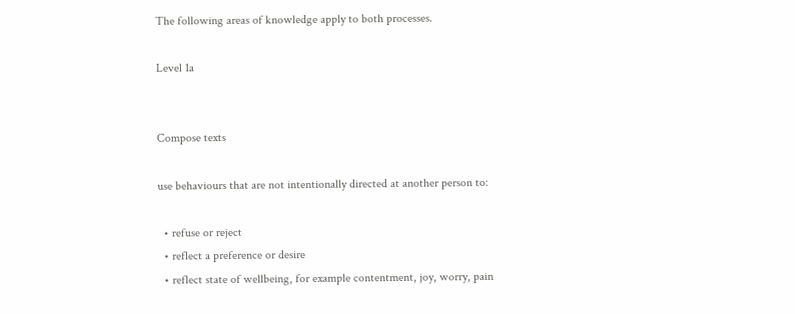The following areas of knowledge apply to both processes.

Level 1a


Compose texts

use behaviours that are not intentionally directed at another person to:

  • refuse or reject
  • reflect a preference or desire
  • reflect state of wellbeing, for example contentment, joy, worry, pain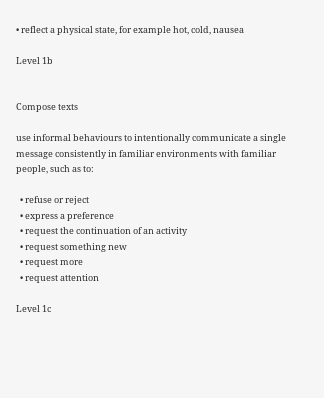• reflect a physical state, for example hot, cold, nausea

Level 1b


Compose texts

use informal behaviours to intentionally communicate a single message consistently in familiar environments with familiar people, such as to:

  • refuse or reject
  • express a preference
  • request the continuation of an activity
  • request something new
  • request more
  • request attention

Level 1c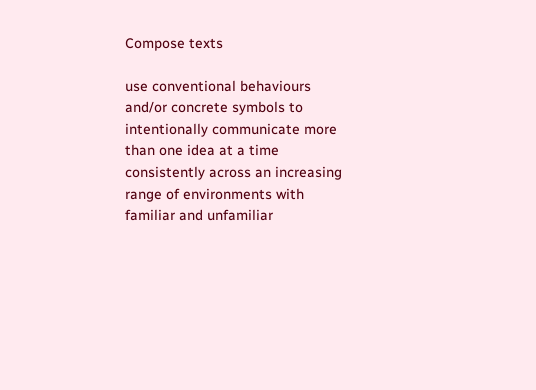Compose texts

use conventional behaviours and/or concrete symbols to intentionally communicate more than one idea at a time consistently across an increasing range of environments with familiar and unfamiliar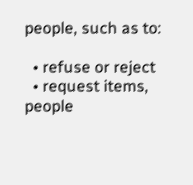people, such as to:

  • refuse or reject
  • request items, people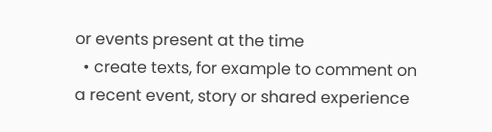or events present at the time
  • create texts, for example to comment on a recent event, story or shared experience